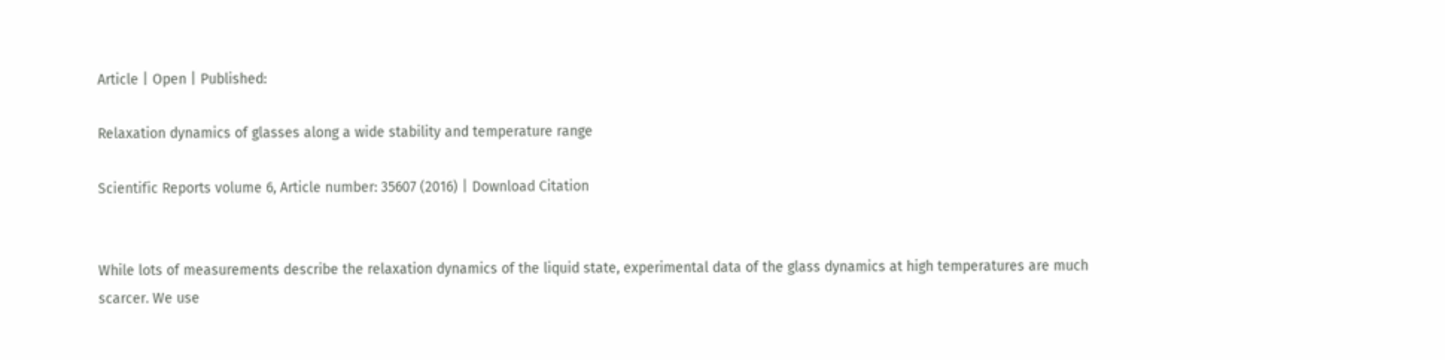Article | Open | Published:

Relaxation dynamics of glasses along a wide stability and temperature range

Scientific Reports volume 6, Article number: 35607 (2016) | Download Citation


While lots of measurements describe the relaxation dynamics of the liquid state, experimental data of the glass dynamics at high temperatures are much scarcer. We use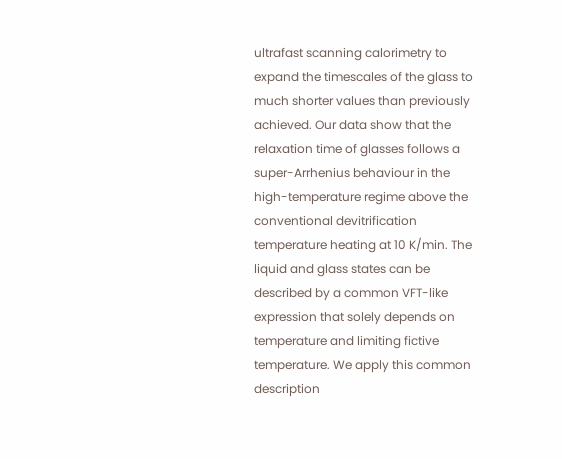ultrafast scanning calorimetry to expand the timescales of the glass to much shorter values than previously achieved. Our data show that the relaxation time of glasses follows a super-Arrhenius behaviour in the high-temperature regime above the conventional devitrification temperature heating at 10 K/min. The liquid and glass states can be described by a common VFT-like expression that solely depends on temperature and limiting fictive temperature. We apply this common description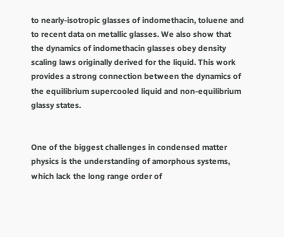to nearly-isotropic glasses of indomethacin, toluene and to recent data on metallic glasses. We also show that the dynamics of indomethacin glasses obey density scaling laws originally derived for the liquid. This work provides a strong connection between the dynamics of the equilibrium supercooled liquid and non-equilibrium glassy states.


One of the biggest challenges in condensed matter physics is the understanding of amorphous systems, which lack the long range order of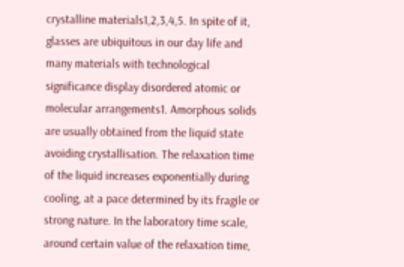crystalline materials1,2,3,4,5. In spite of it, glasses are ubiquitous in our day life and many materials with technological significance display disordered atomic or molecular arrangements1. Amorphous solids are usually obtained from the liquid state avoiding crystallisation. The relaxation time of the liquid increases exponentially during cooling, at a pace determined by its fragile or strong nature. In the laboratory time scale, around certain value of the relaxation time,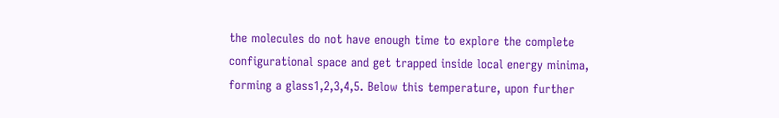the molecules do not have enough time to explore the complete configurational space and get trapped inside local energy minima, forming a glass1,2,3,4,5. Below this temperature, upon further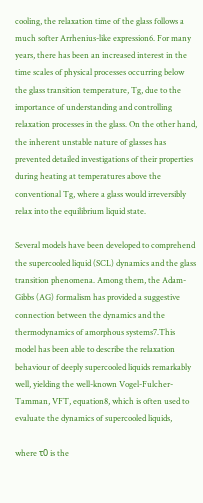cooling, the relaxation time of the glass follows a much softer Arrhenius-like expression6. For many years, there has been an increased interest in the time scales of physical processes occurring below the glass transition temperature, Tg, due to the importance of understanding and controlling relaxation processes in the glass. On the other hand, the inherent unstable nature of glasses has prevented detailed investigations of their properties during heating at temperatures above the conventional Tg, where a glass would irreversibly relax into the equilibrium liquid state.

Several models have been developed to comprehend the supercooled liquid (SCL) dynamics and the glass transition phenomena. Among them, the Adam-Gibbs (AG) formalism has provided a suggestive connection between the dynamics and the thermodynamics of amorphous systems7.This model has been able to describe the relaxation behaviour of deeply supercooled liquids remarkably well, yielding the well-known Vogel-Fulcher-Tamman, VFT, equation8, which is often used to evaluate the dynamics of supercooled liquids,

where τ0 is the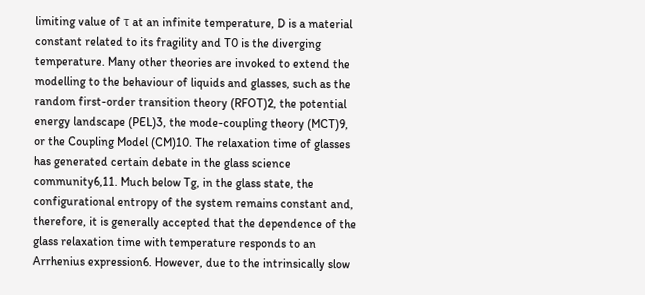limiting value of τ at an infinite temperature, D is a material constant related to its fragility and T0 is the diverging temperature. Many other theories are invoked to extend the modelling to the behaviour of liquids and glasses, such as the random first-order transition theory (RFOT)2, the potential energy landscape (PEL)3, the mode-coupling theory (MCT)9, or the Coupling Model (CM)10. The relaxation time of glasses has generated certain debate in the glass science community6,11. Much below Tg, in the glass state, the configurational entropy of the system remains constant and, therefore, it is generally accepted that the dependence of the glass relaxation time with temperature responds to an Arrhenius expression6. However, due to the intrinsically slow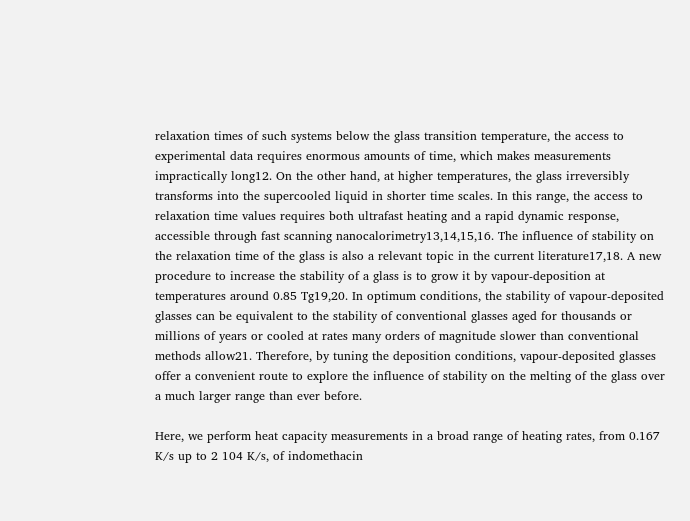relaxation times of such systems below the glass transition temperature, the access to experimental data requires enormous amounts of time, which makes measurements impractically long12. On the other hand, at higher temperatures, the glass irreversibly transforms into the supercooled liquid in shorter time scales. In this range, the access to relaxation time values requires both ultrafast heating and a rapid dynamic response, accessible through fast scanning nanocalorimetry13,14,15,16. The influence of stability on the relaxation time of the glass is also a relevant topic in the current literature17,18. A new procedure to increase the stability of a glass is to grow it by vapour-deposition at temperatures around 0.85 Tg19,20. In optimum conditions, the stability of vapour-deposited glasses can be equivalent to the stability of conventional glasses aged for thousands or millions of years or cooled at rates many orders of magnitude slower than conventional methods allow21. Therefore, by tuning the deposition conditions, vapour-deposited glasses offer a convenient route to explore the influence of stability on the melting of the glass over a much larger range than ever before.

Here, we perform heat capacity measurements in a broad range of heating rates, from 0.167 K/s up to 2 104 K/s, of indomethacin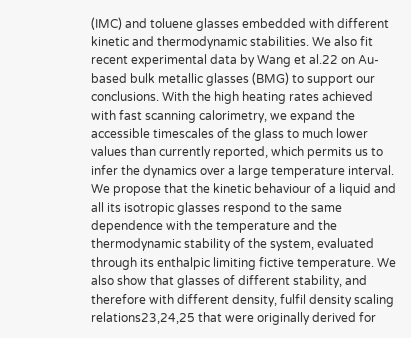(IMC) and toluene glasses embedded with different kinetic and thermodynamic stabilities. We also fit recent experimental data by Wang et al.22 on Au-based bulk metallic glasses (BMG) to support our conclusions. With the high heating rates achieved with fast scanning calorimetry, we expand the accessible timescales of the glass to much lower values than currently reported, which permits us to infer the dynamics over a large temperature interval. We propose that the kinetic behaviour of a liquid and all its isotropic glasses respond to the same dependence with the temperature and the thermodynamic stability of the system, evaluated through its enthalpic limiting fictive temperature. We also show that glasses of different stability, and therefore with different density, fulfil density scaling relations23,24,25 that were originally derived for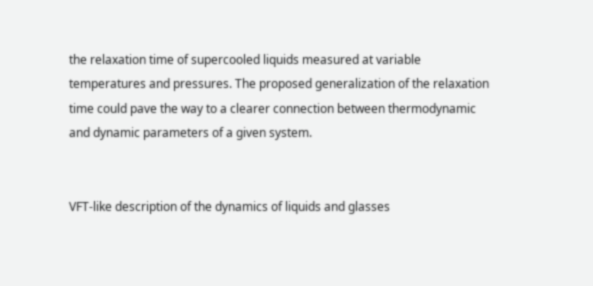the relaxation time of supercooled liquids measured at variable temperatures and pressures. The proposed generalization of the relaxation time could pave the way to a clearer connection between thermodynamic and dynamic parameters of a given system.


VFT-like description of the dynamics of liquids and glasses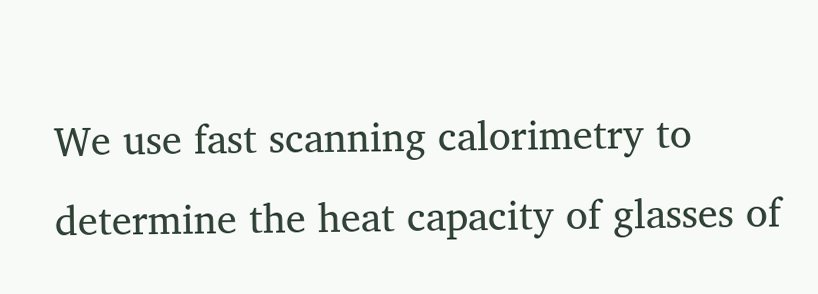We use fast scanning calorimetry to determine the heat capacity of glasses of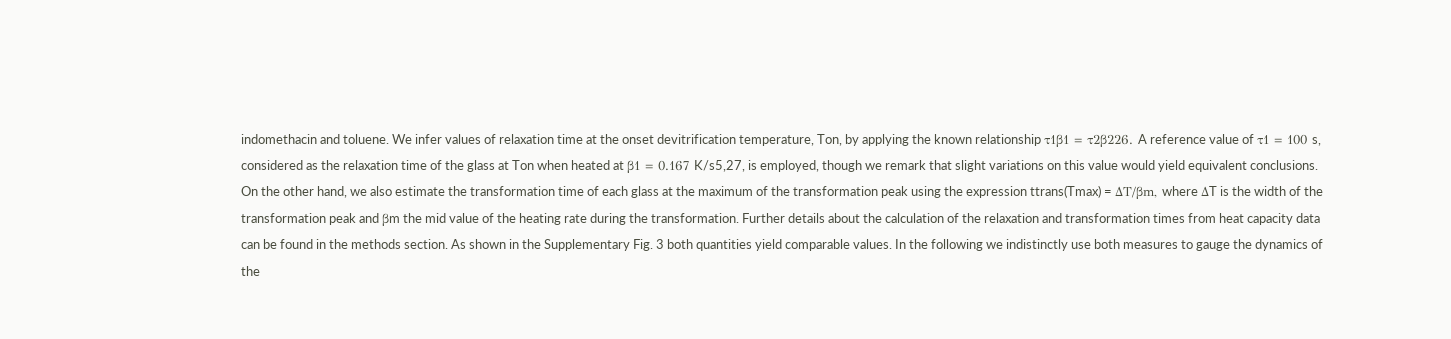indomethacin and toluene. We infer values of relaxation time at the onset devitrification temperature, Ton, by applying the known relationship τ1β1 = τ2β226. A reference value of τ1 = 100 s, considered as the relaxation time of the glass at Ton when heated at β1 = 0.167 K/s5,27, is employed, though we remark that slight variations on this value would yield equivalent conclusions. On the other hand, we also estimate the transformation time of each glass at the maximum of the transformation peak using the expression ttrans(Tmax) = ΔT/βm, where ΔT is the width of the transformation peak and βm the mid value of the heating rate during the transformation. Further details about the calculation of the relaxation and transformation times from heat capacity data can be found in the methods section. As shown in the Supplementary Fig. 3 both quantities yield comparable values. In the following we indistinctly use both measures to gauge the dynamics of the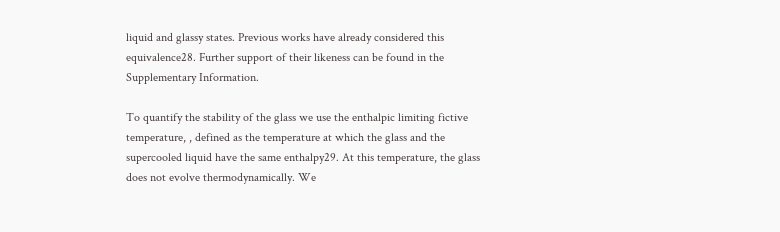liquid and glassy states. Previous works have already considered this equivalence28. Further support of their likeness can be found in the Supplementary Information.

To quantify the stability of the glass we use the enthalpic limiting fictive temperature, , defined as the temperature at which the glass and the supercooled liquid have the same enthalpy29. At this temperature, the glass does not evolve thermodynamically. We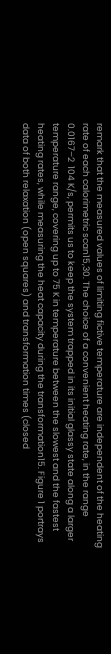remark that the measured values of limiting fictive temperature are independent of the heating rate of each calorimetric scan15,30. The choice of a convenient heating rate, in the range 0.0167–2  104 K/s, permits us to keep the system trapped in its initial glassy state along a larger temperature range, covering up to 75 K in temperature between the slowest and the fastest heating rates, while measuring the heat capacity during the transformation15. Figure 1 portrays data of both relaxation (open squares) and transformation times (closed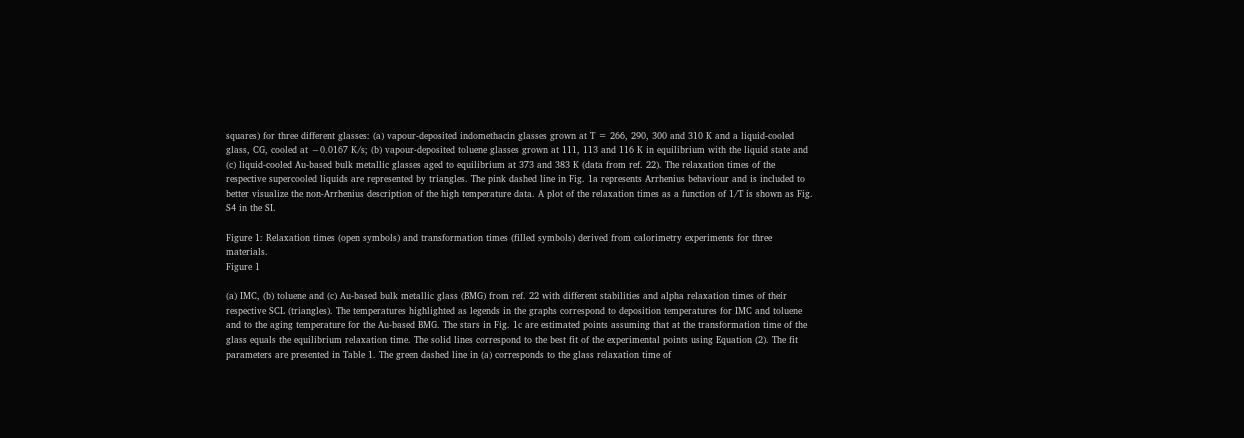squares) for three different glasses: (a) vapour-deposited indomethacin glasses grown at T = 266, 290, 300 and 310 K and a liquid-cooled glass, CG, cooled at −0.0167 K/s; (b) vapour-deposited toluene glasses grown at 111, 113 and 116 K in equilibrium with the liquid state and (c) liquid-cooled Au-based bulk metallic glasses aged to equilibrium at 373 and 383 K (data from ref. 22). The relaxation times of the respective supercooled liquids are represented by triangles. The pink dashed line in Fig. 1a represents Arrhenius behaviour and is included to better visualize the non-Arrhenius description of the high temperature data. A plot of the relaxation times as a function of 1/T is shown as Fig. S4 in the SI.

Figure 1: Relaxation times (open symbols) and transformation times (filled symbols) derived from calorimetry experiments for three materials.
Figure 1

(a) IMC, (b) toluene and (c) Au-based bulk metallic glass (BMG) from ref. 22 with different stabilities and alpha relaxation times of their respective SCL (triangles). The temperatures highlighted as legends in the graphs correspond to deposition temperatures for IMC and toluene and to the aging temperature for the Au-based BMG. The stars in Fig. 1c are estimated points assuming that at the transformation time of the glass equals the equilibrium relaxation time. The solid lines correspond to the best fit of the experimental points using Equation (2). The fit parameters are presented in Table 1. The green dashed line in (a) corresponds to the glass relaxation time of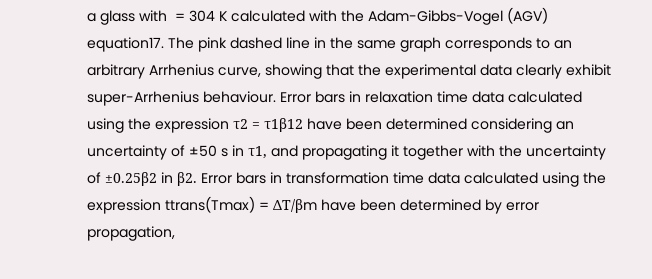a glass with  = 304 K calculated with the Adam-Gibbs-Vogel (AGV) equation17. The pink dashed line in the same graph corresponds to an arbitrary Arrhenius curve, showing that the experimental data clearly exhibit super-Arrhenius behaviour. Error bars in relaxation time data calculated using the expression τ2 = τ1β12 have been determined considering an uncertainty of ±50 s in τ1, and propagating it together with the uncertainty of ±0.25β2 in β2. Error bars in transformation time data calculated using the expression ttrans(Tmax) = ΔT/βm have been determined by error propagation,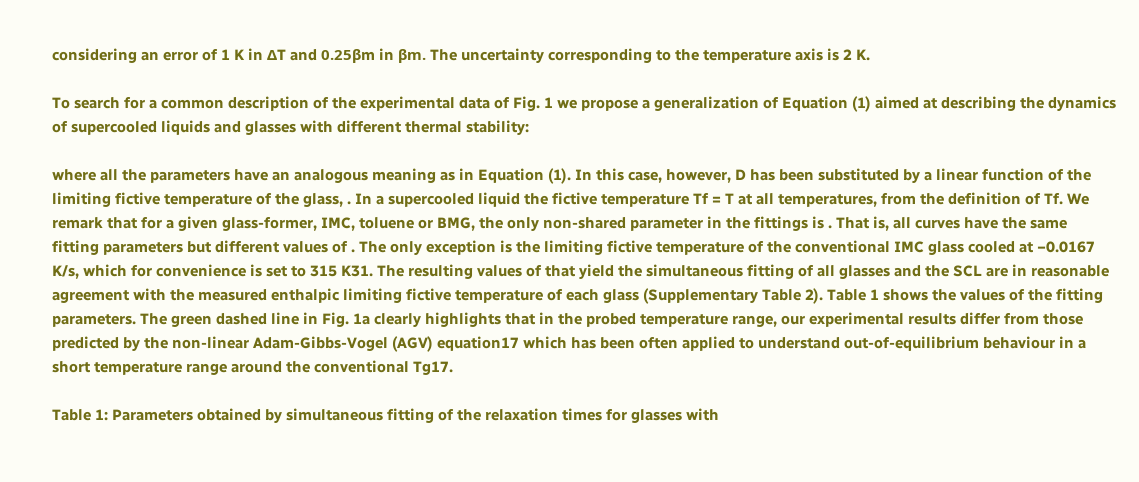considering an error of 1 K in ΔT and 0.25βm in βm. The uncertainty corresponding to the temperature axis is 2 K.

To search for a common description of the experimental data of Fig. 1 we propose a generalization of Equation (1) aimed at describing the dynamics of supercooled liquids and glasses with different thermal stability:

where all the parameters have an analogous meaning as in Equation (1). In this case, however, D has been substituted by a linear function of the limiting fictive temperature of the glass, . In a supercooled liquid the fictive temperature Tf = T at all temperatures, from the definition of Tf. We remark that for a given glass-former, IMC, toluene or BMG, the only non-shared parameter in the fittings is . That is, all curves have the same fitting parameters but different values of . The only exception is the limiting fictive temperature of the conventional IMC glass cooled at −0.0167 K/s, which for convenience is set to 315 K31. The resulting values of that yield the simultaneous fitting of all glasses and the SCL are in reasonable agreement with the measured enthalpic limiting fictive temperature of each glass (Supplementary Table 2). Table 1 shows the values of the fitting parameters. The green dashed line in Fig. 1a clearly highlights that in the probed temperature range, our experimental results differ from those predicted by the non-linear Adam-Gibbs-Vogel (AGV) equation17 which has been often applied to understand out-of-equilibrium behaviour in a short temperature range around the conventional Tg17.

Table 1: Parameters obtained by simultaneous fitting of the relaxation times for glasses with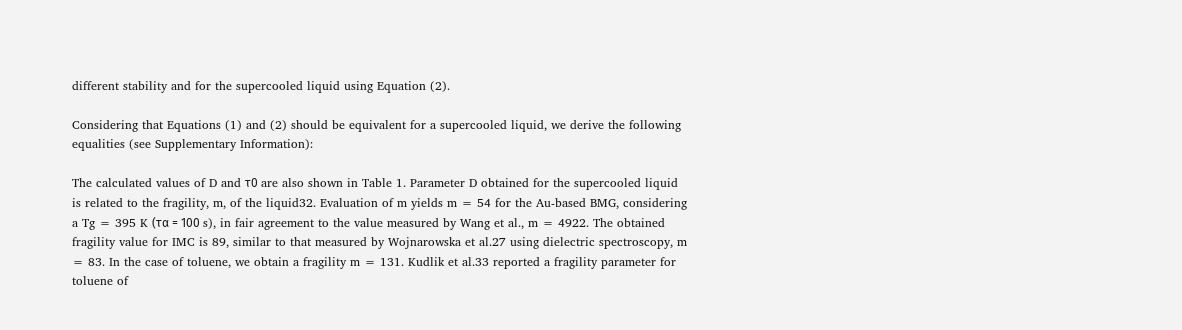different stability and for the supercooled liquid using Equation (2).

Considering that Equations (1) and (2) should be equivalent for a supercooled liquid, we derive the following equalities (see Supplementary Information):

The calculated values of D and τ0 are also shown in Table 1. Parameter D obtained for the supercooled liquid is related to the fragility, m, of the liquid32. Evaluation of m yields m = 54 for the Au-based BMG, considering a Tg = 395 K (τα = 100 s), in fair agreement to the value measured by Wang et al., m = 4922. The obtained fragility value for IMC is 89, similar to that measured by Wojnarowska et al.27 using dielectric spectroscopy, m = 83. In the case of toluene, we obtain a fragility m = 131. Kudlik et al.33 reported a fragility parameter for toluene of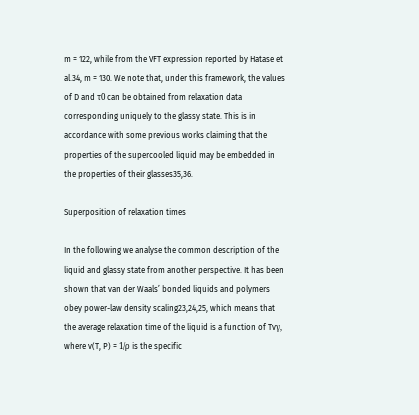m = 122, while from the VFT expression reported by Hatase et al.34, m = 130. We note that, under this framework, the values of D and τ0 can be obtained from relaxation data corresponding uniquely to the glassy state. This is in accordance with some previous works claiming that the properties of the supercooled liquid may be embedded in the properties of their glasses35,36.

Superposition of relaxation times

In the following we analyse the common description of the liquid and glassy state from another perspective. It has been shown that van der Waals’ bonded liquids and polymers obey power-law density scaling23,24,25, which means that the average relaxation time of the liquid is a function of Tvγ, where v(T, P) = 1/ρ is the specific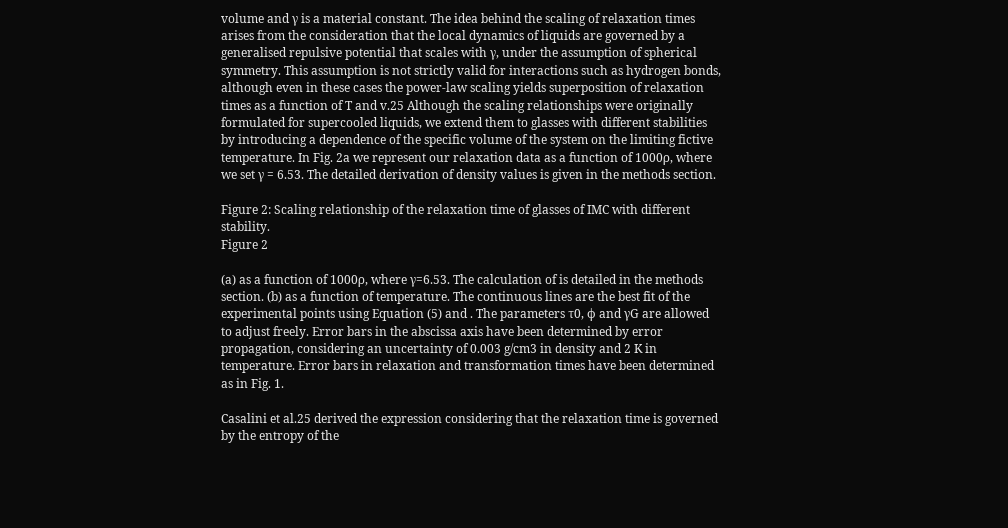volume and γ is a material constant. The idea behind the scaling of relaxation times arises from the consideration that the local dynamics of liquids are governed by a generalised repulsive potential that scales with γ, under the assumption of spherical symmetry. This assumption is not strictly valid for interactions such as hydrogen bonds, although even in these cases the power-law scaling yields superposition of relaxation times as a function of T and v.25 Although the scaling relationships were originally formulated for supercooled liquids, we extend them to glasses with different stabilities by introducing a dependence of the specific volume of the system on the limiting fictive temperature. In Fig. 2a we represent our relaxation data as a function of 1000ρ, where we set γ = 6.53. The detailed derivation of density values is given in the methods section.

Figure 2: Scaling relationship of the relaxation time of glasses of IMC with different stability.
Figure 2

(a) as a function of 1000ρ, where γ=6.53. The calculation of is detailed in the methods section. (b) as a function of temperature. The continuous lines are the best fit of the experimental points using Equation (5) and . The parameters τ0, ϕ and γG are allowed to adjust freely. Error bars in the abscissa axis have been determined by error propagation, considering an uncertainty of 0.003 g/cm3 in density and 2 K in temperature. Error bars in relaxation and transformation times have been determined as in Fig. 1.

Casalini et al.25 derived the expression considering that the relaxation time is governed by the entropy of the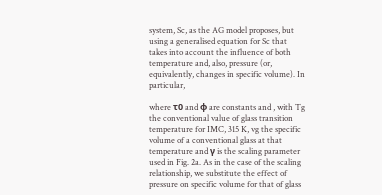system, Sc, as the AG model proposes, but using a generalised equation for Sc that takes into account the influence of both temperature and, also, pressure (or, equivalently, changes in specific volume). In particular,

where τ0 and ϕ are constants and , with Tg the conventional value of glass transition temperature for IMC, 315 K, vg the specific volume of a conventional glass at that temperature and γ is the scaling parameter used in Fig. 2a. As in the case of the scaling relationship, we substitute the effect of pressure on specific volume for that of glass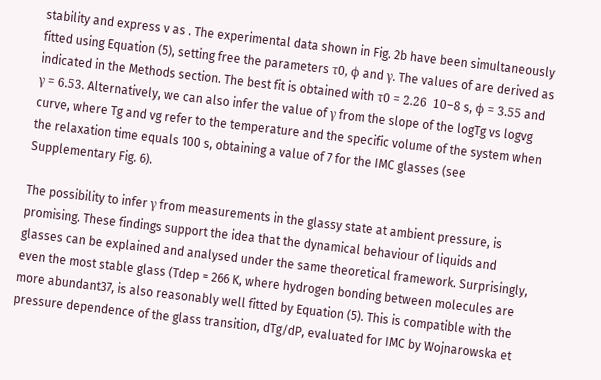stability and express v as . The experimental data shown in Fig. 2b have been simultaneously fitted using Equation (5), setting free the parameters τ0, ϕ and γ. The values of are derived as indicated in the Methods section. The best fit is obtained with τ0 = 2.26  10−8 s, ϕ = 3.55 and γ = 6.53. Alternatively, we can also infer the value of γ from the slope of the logTg vs logvg curve, where Tg and vg refer to the temperature and the specific volume of the system when the relaxation time equals 100 s, obtaining a value of 7 for the IMC glasses (see Supplementary Fig. 6).

The possibility to infer γ from measurements in the glassy state at ambient pressure, is promising. These findings support the idea that the dynamical behaviour of liquids and glasses can be explained and analysed under the same theoretical framework. Surprisingly, even the most stable glass (Tdep = 266 K, where hydrogen bonding between molecules are more abundant37, is also reasonably well fitted by Equation (5). This is compatible with the pressure dependence of the glass transition, dTg/dP, evaluated for IMC by Wojnarowska et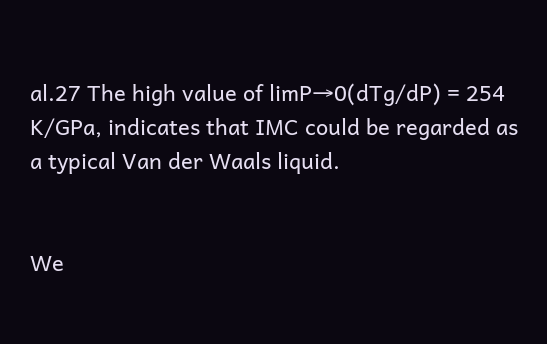al.27 The high value of limP→0(dTg/dP) = 254 K/GPa, indicates that IMC could be regarded as a typical Van der Waals liquid.


We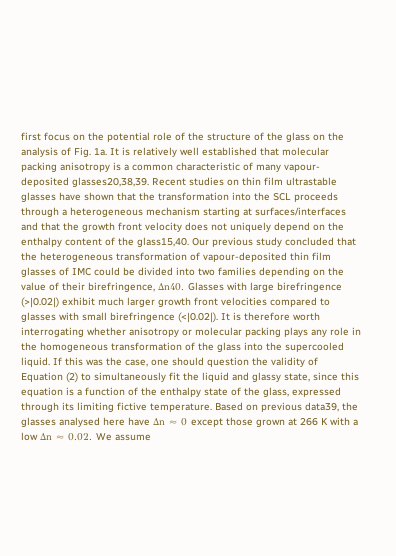first focus on the potential role of the structure of the glass on the analysis of Fig. 1a. It is relatively well established that molecular packing anisotropy is a common characteristic of many vapour-deposited glasses20,38,39. Recent studies on thin film ultrastable glasses have shown that the transformation into the SCL proceeds through a heterogeneous mechanism starting at surfaces/interfaces and that the growth front velocity does not uniquely depend on the enthalpy content of the glass15,40. Our previous study concluded that the heterogeneous transformation of vapour-deposited thin film glasses of IMC could be divided into two families depending on the value of their birefringence, Δn40. Glasses with large birefringence (>|0.02|) exhibit much larger growth front velocities compared to glasses with small birefringence (<|0.02|). It is therefore worth interrogating whether anisotropy or molecular packing plays any role in the homogeneous transformation of the glass into the supercooled liquid. If this was the case, one should question the validity of Equation (2) to simultaneously fit the liquid and glassy state, since this equation is a function of the enthalpy state of the glass, expressed through its limiting fictive temperature. Based on previous data39, the glasses analysed here have Δn ≈ 0 except those grown at 266 K with a low Δn ≈ 0.02. We assume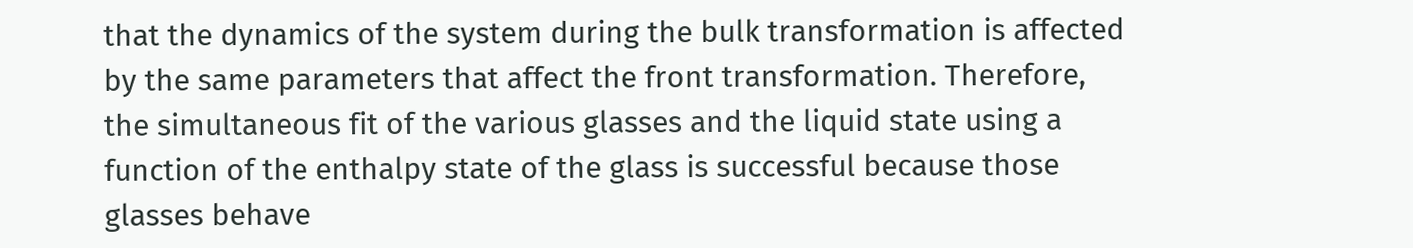that the dynamics of the system during the bulk transformation is affected by the same parameters that affect the front transformation. Therefore, the simultaneous fit of the various glasses and the liquid state using a function of the enthalpy state of the glass is successful because those glasses behave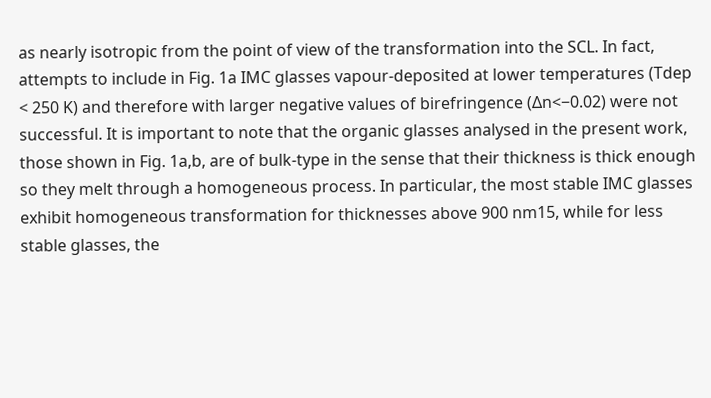as nearly isotropic from the point of view of the transformation into the SCL. In fact, attempts to include in Fig. 1a IMC glasses vapour-deposited at lower temperatures (Tdep < 250 K) and therefore with larger negative values of birefringence (Δn<−0.02) were not successful. It is important to note that the organic glasses analysed in the present work, those shown in Fig. 1a,b, are of bulk-type in the sense that their thickness is thick enough so they melt through a homogeneous process. In particular, the most stable IMC glasses exhibit homogeneous transformation for thicknesses above 900 nm15, while for less stable glasses, the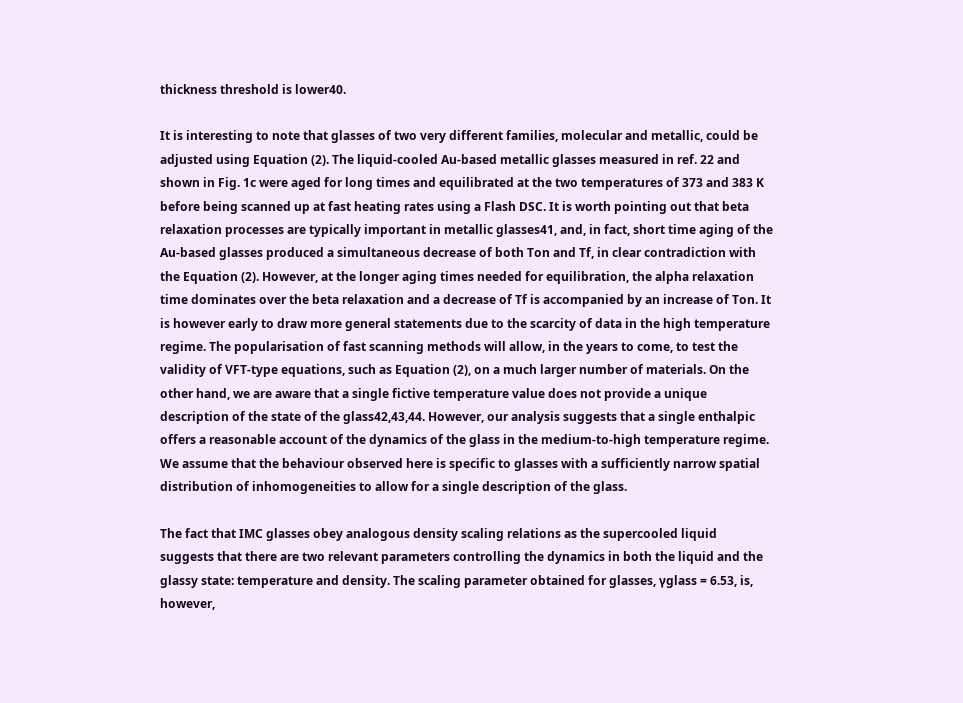thickness threshold is lower40.

It is interesting to note that glasses of two very different families, molecular and metallic, could be adjusted using Equation (2). The liquid-cooled Au-based metallic glasses measured in ref. 22 and shown in Fig. 1c were aged for long times and equilibrated at the two temperatures of 373 and 383 K before being scanned up at fast heating rates using a Flash DSC. It is worth pointing out that beta relaxation processes are typically important in metallic glasses41, and, in fact, short time aging of the Au-based glasses produced a simultaneous decrease of both Ton and Tf, in clear contradiction with the Equation (2). However, at the longer aging times needed for equilibration, the alpha relaxation time dominates over the beta relaxation and a decrease of Tf is accompanied by an increase of Ton. It is however early to draw more general statements due to the scarcity of data in the high temperature regime. The popularisation of fast scanning methods will allow, in the years to come, to test the validity of VFT-type equations, such as Equation (2), on a much larger number of materials. On the other hand, we are aware that a single fictive temperature value does not provide a unique description of the state of the glass42,43,44. However, our analysis suggests that a single enthalpic offers a reasonable account of the dynamics of the glass in the medium-to-high temperature regime. We assume that the behaviour observed here is specific to glasses with a sufficiently narrow spatial distribution of inhomogeneities to allow for a single description of the glass.

The fact that IMC glasses obey analogous density scaling relations as the supercooled liquid suggests that there are two relevant parameters controlling the dynamics in both the liquid and the glassy state: temperature and density. The scaling parameter obtained for glasses, γglass = 6.53, is, however,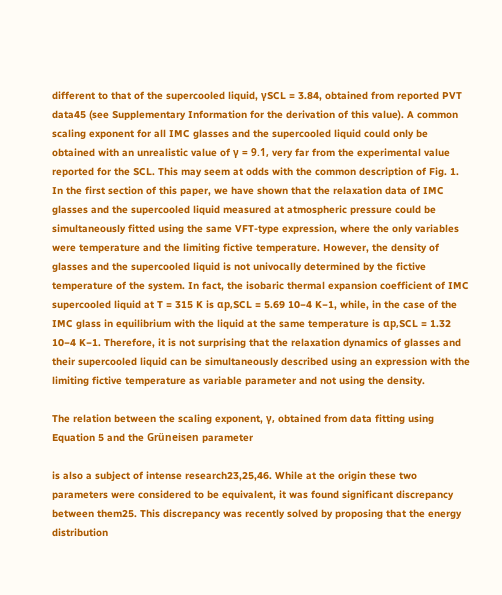different to that of the supercooled liquid, γSCL = 3.84, obtained from reported PVT data45 (see Supplementary Information for the derivation of this value). A common scaling exponent for all IMC glasses and the supercooled liquid could only be obtained with an unrealistic value of γ = 9.1, very far from the experimental value reported for the SCL. This may seem at odds with the common description of Fig. 1. In the first section of this paper, we have shown that the relaxation data of IMC glasses and the supercooled liquid measured at atmospheric pressure could be simultaneously fitted using the same VFT-type expression, where the only variables were temperature and the limiting fictive temperature. However, the density of glasses and the supercooled liquid is not univocally determined by the fictive temperature of the system. In fact, the isobaric thermal expansion coefficient of IMC supercooled liquid at T = 315 K is αp,SCL = 5.69 10−4 K−1, while, in the case of the IMC glass in equilibrium with the liquid at the same temperature is αp,SCL = 1.32 10−4 K−1. Therefore, it is not surprising that the relaxation dynamics of glasses and their supercooled liquid can be simultaneously described using an expression with the limiting fictive temperature as variable parameter and not using the density.

The relation between the scaling exponent, γ, obtained from data fitting using Equation 5 and the Grüneisen parameter

is also a subject of intense research23,25,46. While at the origin these two parameters were considered to be equivalent, it was found significant discrepancy between them25. This discrepancy was recently solved by proposing that the energy distribution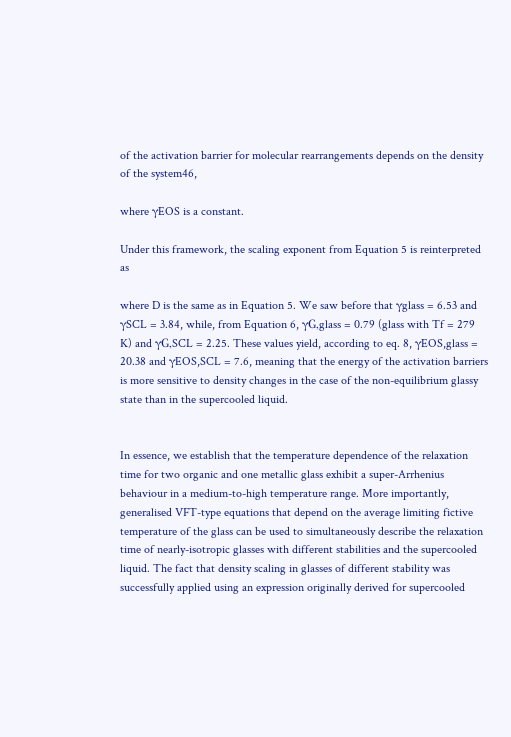of the activation barrier for molecular rearrangements depends on the density of the system46,

where γEOS is a constant.

Under this framework, the scaling exponent from Equation 5 is reinterpreted as

where D is the same as in Equation 5. We saw before that γglass = 6.53 and γSCL = 3.84, while, from Equation 6, γG,glass = 0.79 (glass with Tf = 279 K) and γG,SCL = 2.25. These values yield, according to eq. 8, γEOS,glass = 20.38 and γEOS,SCL = 7.6, meaning that the energy of the activation barriers is more sensitive to density changes in the case of the non-equilibrium glassy state than in the supercooled liquid.


In essence, we establish that the temperature dependence of the relaxation time for two organic and one metallic glass exhibit a super-Arrhenius behaviour in a medium-to-high temperature range. More importantly, generalised VFT-type equations that depend on the average limiting fictive temperature of the glass can be used to simultaneously describe the relaxation time of nearly-isotropic glasses with different stabilities and the supercooled liquid. The fact that density scaling in glasses of different stability was successfully applied using an expression originally derived for supercooled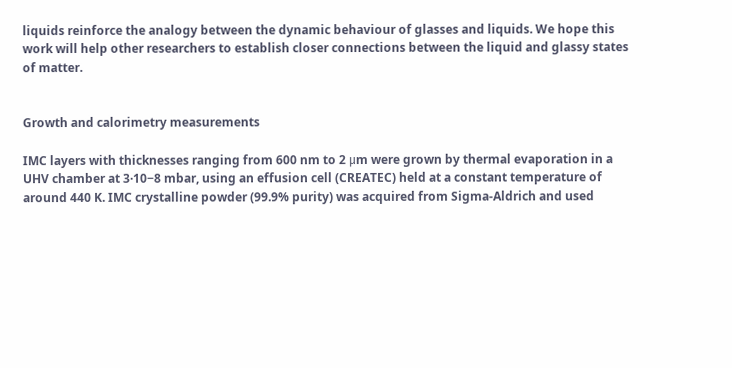liquids reinforce the analogy between the dynamic behaviour of glasses and liquids. We hope this work will help other researchers to establish closer connections between the liquid and glassy states of matter.


Growth and calorimetry measurements

IMC layers with thicknesses ranging from 600 nm to 2 μm were grown by thermal evaporation in a UHV chamber at 3·10−8 mbar, using an effusion cell (CREATEC) held at a constant temperature of around 440 K. IMC crystalline powder (99.9% purity) was acquired from Sigma-Aldrich and used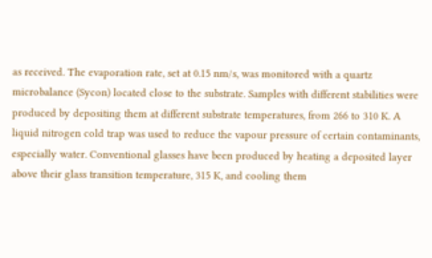as received. The evaporation rate, set at 0.15 nm/s, was monitored with a quartz microbalance (Sycon) located close to the substrate. Samples with different stabilities were produced by depositing them at different substrate temperatures, from 266 to 310 K. A liquid nitrogen cold trap was used to reduce the vapour pressure of certain contaminants, especially water. Conventional glasses have been produced by heating a deposited layer above their glass transition temperature, 315 K, and cooling them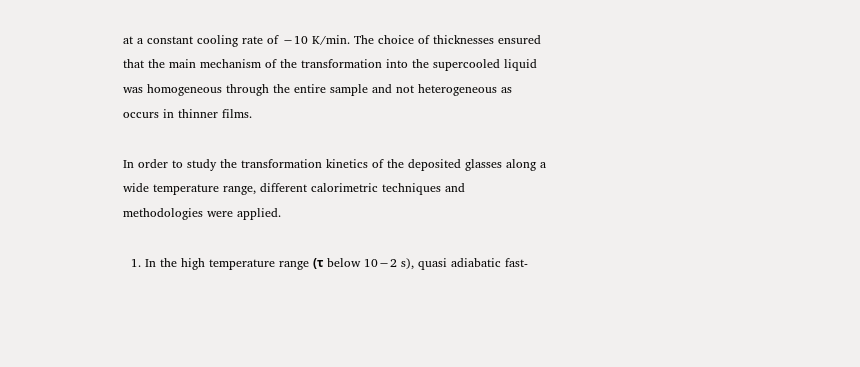at a constant cooling rate of −10 K/min. The choice of thicknesses ensured that the main mechanism of the transformation into the supercooled liquid was homogeneous through the entire sample and not heterogeneous as occurs in thinner films.

In order to study the transformation kinetics of the deposited glasses along a wide temperature range, different calorimetric techniques and methodologies were applied.

  1. In the high temperature range (τ below 10−2 s), quasi adiabatic fast-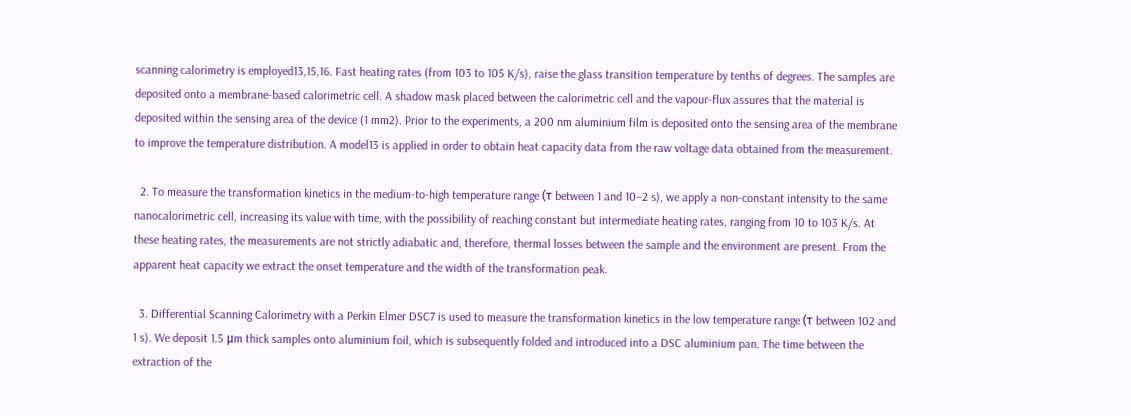scanning calorimetry is employed13,15,16. Fast heating rates (from 103 to 105 K/s), raise the glass transition temperature by tenths of degrees. The samples are deposited onto a membrane-based calorimetric cell. A shadow mask placed between the calorimetric cell and the vapour-flux assures that the material is deposited within the sensing area of the device (1 mm2). Prior to the experiments, a 200 nm aluminium film is deposited onto the sensing area of the membrane to improve the temperature distribution. A model13 is applied in order to obtain heat capacity data from the raw voltage data obtained from the measurement.

  2. To measure the transformation kinetics in the medium-to-high temperature range (τ between 1 and 10−2 s), we apply a non-constant intensity to the same nanocalorimetric cell, increasing its value with time, with the possibility of reaching constant but intermediate heating rates, ranging from 10 to 103 K/s. At these heating rates, the measurements are not strictly adiabatic and, therefore, thermal losses between the sample and the environment are present. From the apparent heat capacity we extract the onset temperature and the width of the transformation peak.

  3. Differential Scanning Calorimetry with a Perkin Elmer DSC7 is used to measure the transformation kinetics in the low temperature range (τ between 102 and 1 s). We deposit 1.5 μm thick samples onto aluminium foil, which is subsequently folded and introduced into a DSC aluminium pan. The time between the extraction of the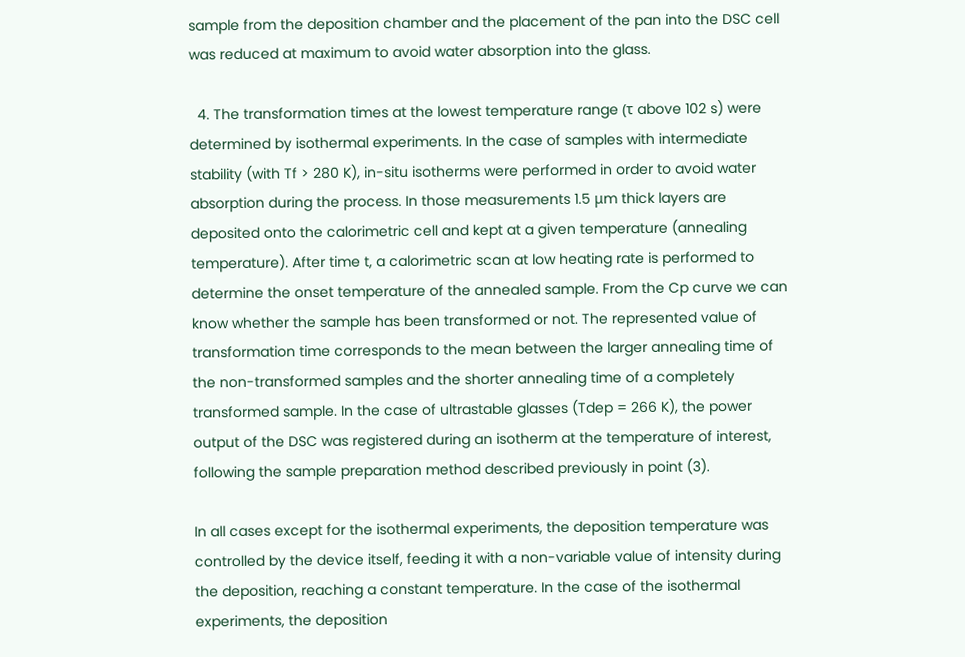sample from the deposition chamber and the placement of the pan into the DSC cell was reduced at maximum to avoid water absorption into the glass.

  4. The transformation times at the lowest temperature range (τ above 102 s) were determined by isothermal experiments. In the case of samples with intermediate stability (with Tf > 280 K), in-situ isotherms were performed in order to avoid water absorption during the process. In those measurements 1.5 μm thick layers are deposited onto the calorimetric cell and kept at a given temperature (annealing temperature). After time t, a calorimetric scan at low heating rate is performed to determine the onset temperature of the annealed sample. From the Cp curve we can know whether the sample has been transformed or not. The represented value of transformation time corresponds to the mean between the larger annealing time of the non-transformed samples and the shorter annealing time of a completely transformed sample. In the case of ultrastable glasses (Tdep = 266 K), the power output of the DSC was registered during an isotherm at the temperature of interest, following the sample preparation method described previously in point (3).

In all cases except for the isothermal experiments, the deposition temperature was controlled by the device itself, feeding it with a non-variable value of intensity during the deposition, reaching a constant temperature. In the case of the isothermal experiments, the deposition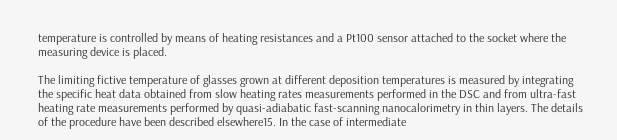temperature is controlled by means of heating resistances and a Pt100 sensor attached to the socket where the measuring device is placed.

The limiting fictive temperature of glasses grown at different deposition temperatures is measured by integrating the specific heat data obtained from slow heating rates measurements performed in the DSC and from ultra-fast heating rate measurements performed by quasi-adiabatic fast-scanning nanocalorimetry in thin layers. The details of the procedure have been described elsewhere15. In the case of intermediate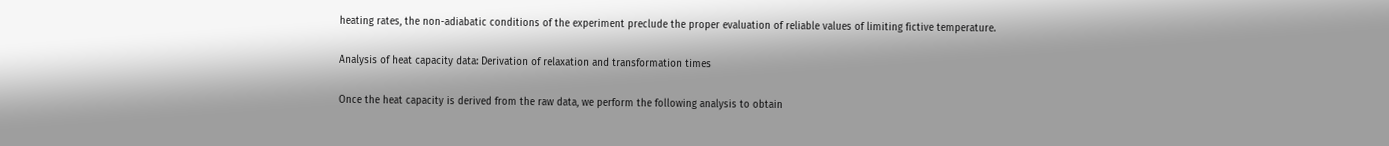heating rates, the non-adiabatic conditions of the experiment preclude the proper evaluation of reliable values of limiting fictive temperature.

Analysis of heat capacity data: Derivation of relaxation and transformation times

Once the heat capacity is derived from the raw data, we perform the following analysis to obtain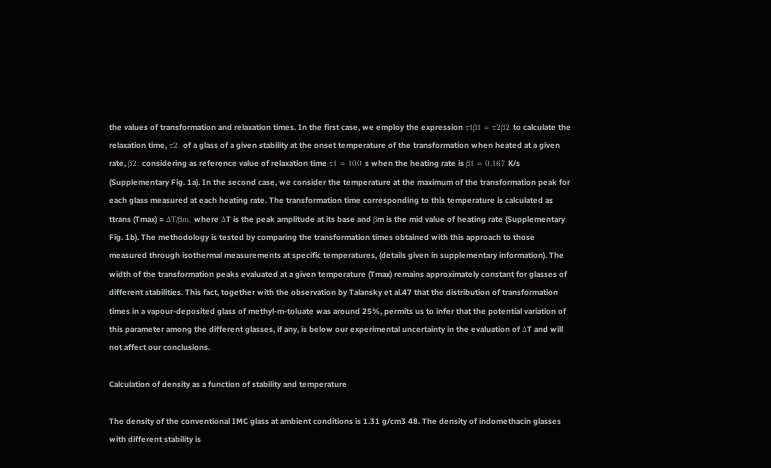the values of transformation and relaxation times. In the first case, we employ the expression τ1β1 = τ2β2 to calculate the relaxation time, τ2, of a glass of a given stability at the onset temperature of the transformation when heated at a given rate, β2, considering as reference value of relaxation time τ1 = 100 s when the heating rate is β1 = 0.167 K/s (Supplementary Fig. 1a). In the second case, we consider the temperature at the maximum of the transformation peak for each glass measured at each heating rate. The transformation time corresponding to this temperature is calculated as ttrans (Tmax) = ΔT/βm, where ΔT is the peak amplitude at its base and βm is the mid value of heating rate (Supplementary Fig. 1b). The methodology is tested by comparing the transformation times obtained with this approach to those measured through isothermal measurements at specific temperatures, (details given in supplementary information). The width of the transformation peaks evaluated at a given temperature (Tmax) remains approximately constant for glasses of different stabilities. This fact, together with the observation by Talansky et al.47 that the distribution of transformation times in a vapour-deposited glass of methyl-m-toluate was around 25%, permits us to infer that the potential variation of this parameter among the different glasses, if any, is below our experimental uncertainty in the evaluation of ΔT and will not affect our conclusions.

Calculation of density as a function of stability and temperature

The density of the conventional IMC glass at ambient conditions is 1.31 g/cm3 48. The density of indomethacin glasses with different stability is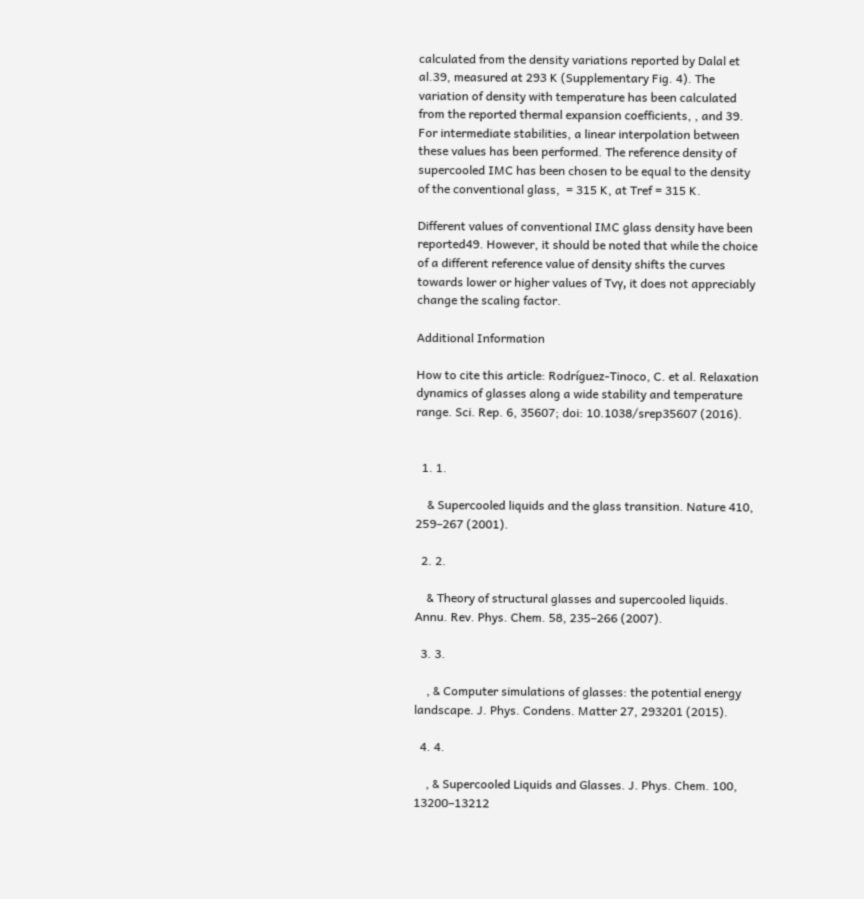calculated from the density variations reported by Dalal et al.39, measured at 293 K (Supplementary Fig. 4). The variation of density with temperature has been calculated from the reported thermal expansion coefficients, , and 39. For intermediate stabilities, a linear interpolation between these values has been performed. The reference density of supercooled IMC has been chosen to be equal to the density of the conventional glass,  = 315 K, at Tref = 315 K.

Different values of conventional IMC glass density have been reported49. However, it should be noted that while the choice of a different reference value of density shifts the curves towards lower or higher values of Tvγ, it does not appreciably change the scaling factor.

Additional Information

How to cite this article: Rodríguez-Tinoco, C. et al. Relaxation dynamics of glasses along a wide stability and temperature range. Sci. Rep. 6, 35607; doi: 10.1038/srep35607 (2016).


  1. 1.

    & Supercooled liquids and the glass transition. Nature 410, 259–267 (2001).

  2. 2.

    & Theory of structural glasses and supercooled liquids. Annu. Rev. Phys. Chem. 58, 235–266 (2007).

  3. 3.

    , & Computer simulations of glasses: the potential energy landscape. J. Phys. Condens. Matter 27, 293201 (2015).

  4. 4.

    , & Supercooled Liquids and Glasses. J. Phys. Chem. 100, 13200–13212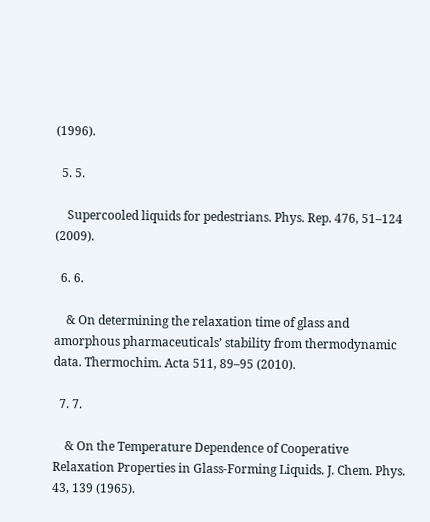(1996).

  5. 5.

    Supercooled liquids for pedestrians. Phys. Rep. 476, 51–124 (2009).

  6. 6.

    & On determining the relaxation time of glass and amorphous pharmaceuticals’ stability from thermodynamic data. Thermochim. Acta 511, 89–95 (2010).

  7. 7.

    & On the Temperature Dependence of Cooperative Relaxation Properties in Glass-Forming Liquids. J. Chem. Phys. 43, 139 (1965).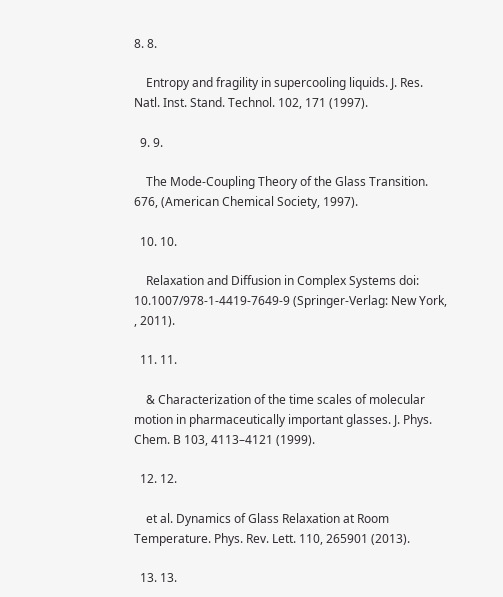8. 8.

    Entropy and fragility in supercooling liquids. J. Res. Natl. Inst. Stand. Technol. 102, 171 (1997).

  9. 9.

    The Mode-Coupling Theory of the Glass Transition. 676, (American Chemical Society, 1997).

  10. 10.

    Relaxation and Diffusion in Complex Systems doi: 10.1007/978-1-4419-7649-9 (Springer-Verlag: New York, , 2011).

  11. 11.

    & Characterization of the time scales of molecular motion in pharmaceutically important glasses. J. Phys. Chem. B 103, 4113–4121 (1999).

  12. 12.

    et al. Dynamics of Glass Relaxation at Room Temperature. Phys. Rev. Lett. 110, 265901 (2013).

  13. 13.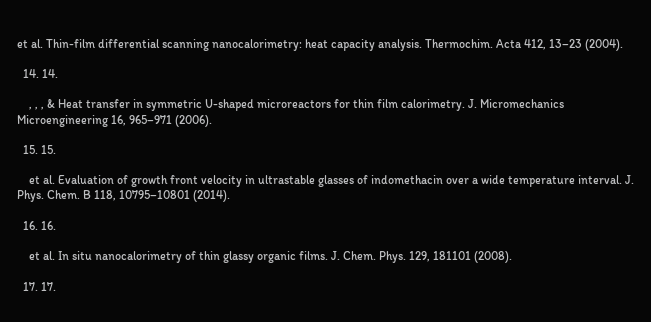et al. Thin-film differential scanning nanocalorimetry: heat capacity analysis. Thermochim. Acta 412, 13–23 (2004).

  14. 14.

    , , , & Heat transfer in symmetric U-shaped microreactors for thin film calorimetry. J. Micromechanics Microengineering 16, 965–971 (2006).

  15. 15.

    et al. Evaluation of growth front velocity in ultrastable glasses of indomethacin over a wide temperature interval. J. Phys. Chem. B 118, 10795–10801 (2014).

  16. 16.

    et al. In situ nanocalorimetry of thin glassy organic films. J. Chem. Phys. 129, 181101 (2008).

  17. 17.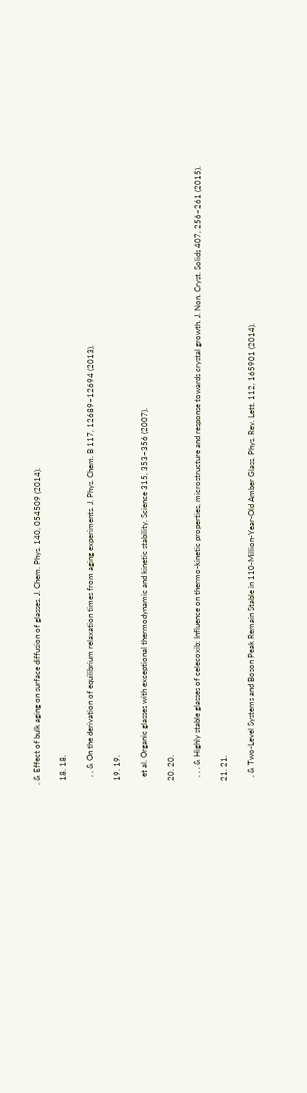, & Effect of bulk aging on surface diffusion of glasses. J. Chem. Phys. 140, 054509 (2014).

  18. 18.

    , , & On the derivation of equilibrium relaxation times from aging experiments. J. Phys. Chem. B 117, 12689–12694 (2013).

  19. 19.

    et al. Organic glasses with exceptional thermodynamic and kinetic stability. Science 315, 353–356 (2007).

  20. 20.

    , , , & Highly stable glasses of celecoxib: Influence on thermo-kinetic properties, microstructure and response towards crystal growth. J. Non. Cryst. Solids 407, 256–261 (2015).

  21. 21.

    , & Two-Level Systems and Boson Peak Remain Stable in 110-Million-Year-Old Amber Glass. Phys. Rev. Lett. 112, 165901 (2014).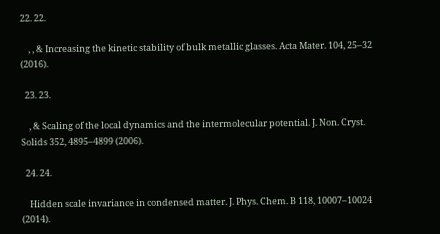22. 22.

    , , & Increasing the kinetic stability of bulk metallic glasses. Acta Mater. 104, 25–32 (2016).

  23. 23.

    , & Scaling of the local dynamics and the intermolecular potential. J. Non. Cryst. Solids 352, 4895–4899 (2006).

  24. 24.

    Hidden scale invariance in condensed matter. J. Phys. Chem. B 118, 10007–10024 (2014).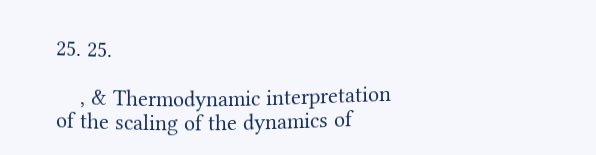25. 25.

    , & Thermodynamic interpretation of the scaling of the dynamics of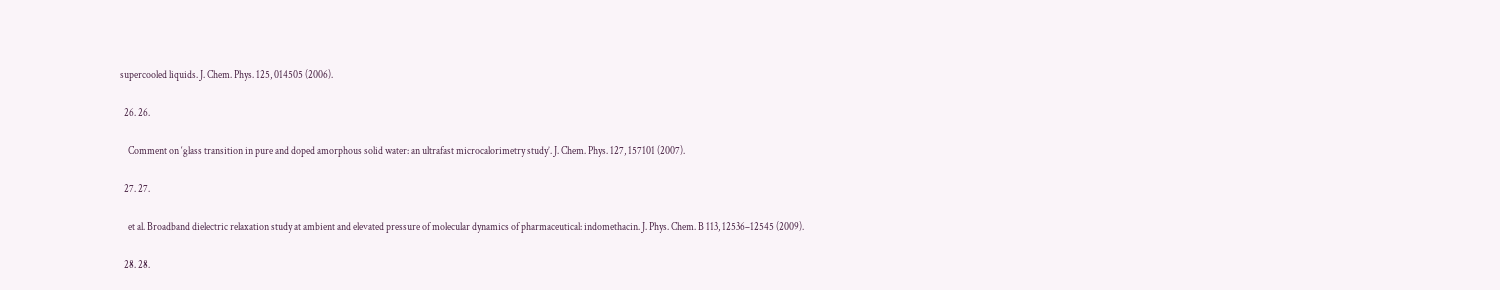supercooled liquids. J. Chem. Phys. 125, 014505 (2006).

  26. 26.

    Comment on ‘glass transition in pure and doped amorphous solid water: an ultrafast microcalorimetry study’. J. Chem. Phys. 127, 157101 (2007).

  27. 27.

    et al. Broadband dielectric relaxation study at ambient and elevated pressure of molecular dynamics of pharmaceutical: indomethacin. J. Phys. Chem. B 113, 12536–12545 (2009).

  28. 28.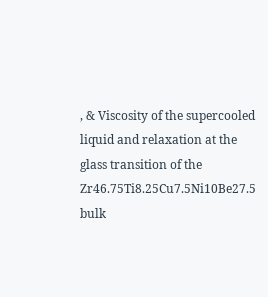, & Viscosity of the supercooled liquid and relaxation at the glass transition of the Zr46.75Ti8.25Cu7.5Ni10Be27.5 bulk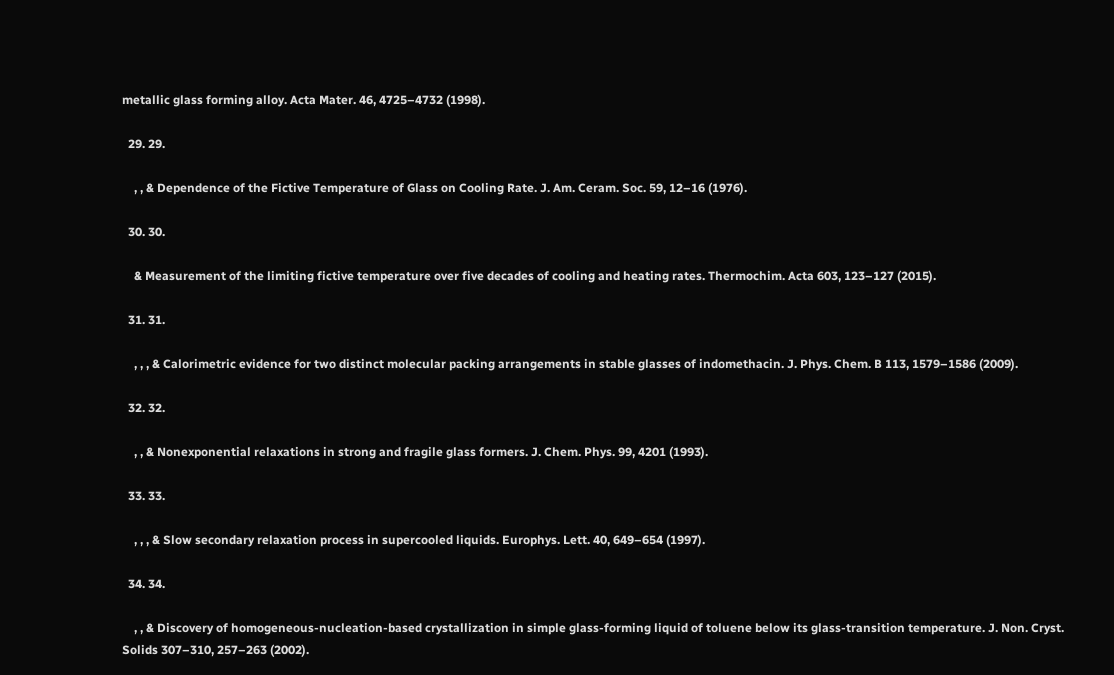metallic glass forming alloy. Acta Mater. 46, 4725–4732 (1998).

  29. 29.

    , , & Dependence of the Fictive Temperature of Glass on Cooling Rate. J. Am. Ceram. Soc. 59, 12–16 (1976).

  30. 30.

    & Measurement of the limiting fictive temperature over five decades of cooling and heating rates. Thermochim. Acta 603, 123–127 (2015).

  31. 31.

    , , , & Calorimetric evidence for two distinct molecular packing arrangements in stable glasses of indomethacin. J. Phys. Chem. B 113, 1579–1586 (2009).

  32. 32.

    , , & Nonexponential relaxations in strong and fragile glass formers. J. Chem. Phys. 99, 4201 (1993).

  33. 33.

    , , , & Slow secondary relaxation process in supercooled liquids. Europhys. Lett. 40, 649–654 (1997).

  34. 34.

    , , & Discovery of homogeneous-nucleation-based crystallization in simple glass-forming liquid of toluene below its glass-transition temperature. J. Non. Cryst. Solids 307–310, 257–263 (2002).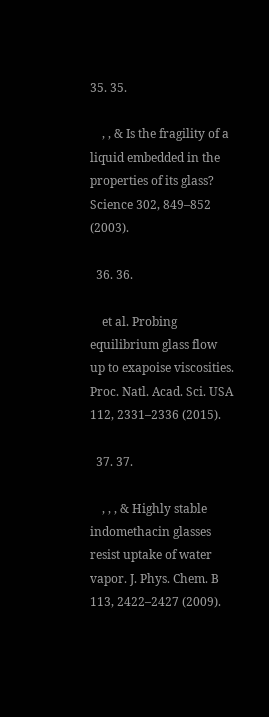35. 35.

    , , & Is the fragility of a liquid embedded in the properties of its glass? Science 302, 849–852 (2003).

  36. 36.

    et al. Probing equilibrium glass flow up to exapoise viscosities. Proc. Natl. Acad. Sci. USA 112, 2331–2336 (2015).

  37. 37.

    , , , & Highly stable indomethacin glasses resist uptake of water vapor. J. Phys. Chem. B 113, 2422–2427 (2009).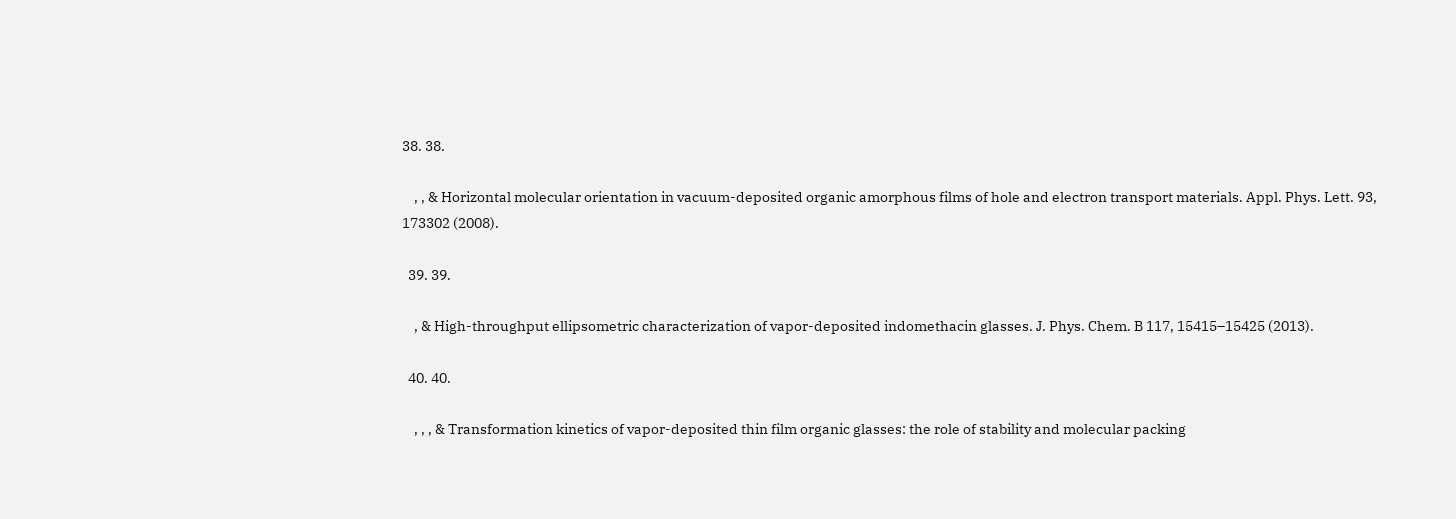38. 38.

    , , & Horizontal molecular orientation in vacuum-deposited organic amorphous films of hole and electron transport materials. Appl. Phys. Lett. 93, 173302 (2008).

  39. 39.

    , & High-throughput ellipsometric characterization of vapor-deposited indomethacin glasses. J. Phys. Chem. B 117, 15415–15425 (2013).

  40. 40.

    , , , & Transformation kinetics of vapor-deposited thin film organic glasses: the role of stability and molecular packing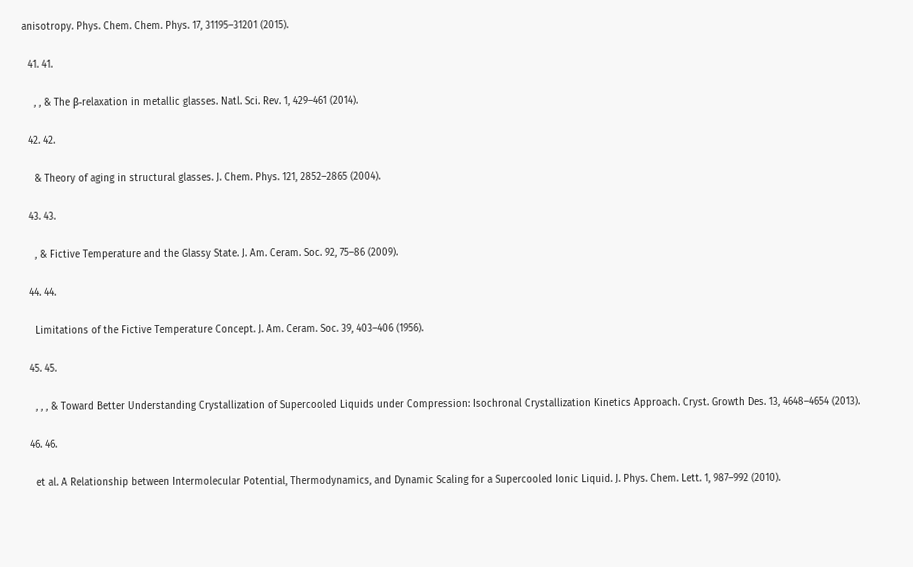anisotropy. Phys. Chem. Chem. Phys. 17, 31195–31201 (2015).

  41. 41.

    , , & The β-relaxation in metallic glasses. Natl. Sci. Rev. 1, 429–461 (2014).

  42. 42.

    & Theory of aging in structural glasses. J. Chem. Phys. 121, 2852–2865 (2004).

  43. 43.

    , & Fictive Temperature and the Glassy State. J. Am. Ceram. Soc. 92, 75–86 (2009).

  44. 44.

    Limitations of the Fictive Temperature Concept. J. Am. Ceram. Soc. 39, 403–406 (1956).

  45. 45.

    , , , & Toward Better Understanding Crystallization of Supercooled Liquids under Compression: Isochronal Crystallization Kinetics Approach. Cryst. Growth Des. 13, 4648–4654 (2013).

  46. 46.

    et al. A Relationship between Intermolecular Potential, Thermodynamics, and Dynamic Scaling for a Supercooled Ionic Liquid. J. Phys. Chem. Lett. 1, 987–992 (2010).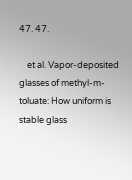47. 47.

    et al. Vapor-deposited glasses of methyl-m-toluate: How uniform is stable glass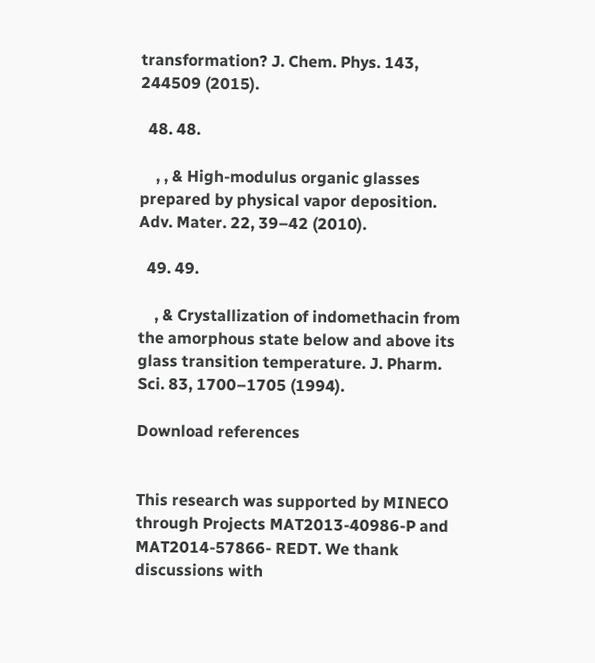transformation? J. Chem. Phys. 143, 244509 (2015).

  48. 48.

    , , & High-modulus organic glasses prepared by physical vapor deposition. Adv. Mater. 22, 39–42 (2010).

  49. 49.

    , & Crystallization of indomethacin from the amorphous state below and above its glass transition temperature. J. Pharm. Sci. 83, 1700–1705 (1994).

Download references


This research was supported by MINECO through Projects MAT2013-40986-P and MAT2014-57866- REDT. We thank discussions with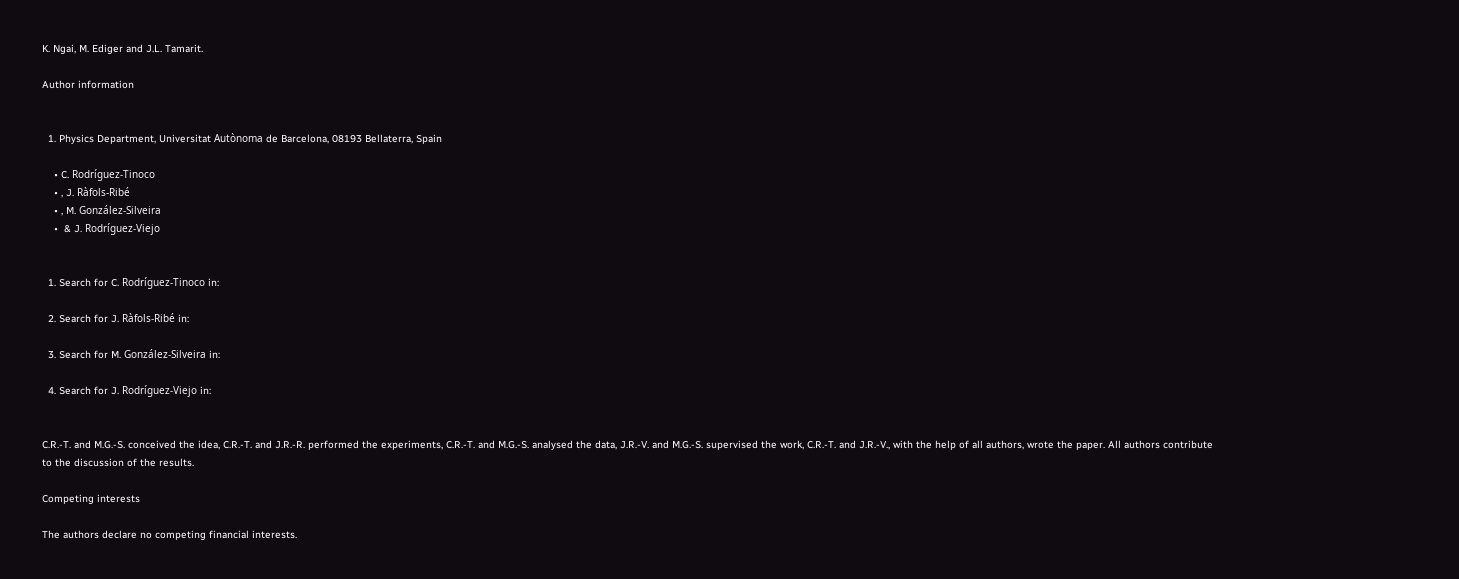K. Ngai, M. Ediger and J.L. Tamarit.

Author information


  1. Physics Department, Universitat Autònoma de Barcelona, 08193 Bellaterra, Spain

    • C. Rodríguez-Tinoco
    • , J. Ràfols-Ribé
    • , M. González-Silveira
    •  & J. Rodríguez-Viejo


  1. Search for C. Rodríguez-Tinoco in:

  2. Search for J. Ràfols-Ribé in:

  3. Search for M. González-Silveira in:

  4. Search for J. Rodríguez-Viejo in:


C.R.-T. and M.G.-S. conceived the idea, C.R.-T. and J.R.-R. performed the experiments, C.R.-T. and M.G.-S. analysed the data, J.R.-V. and M.G.-S. supervised the work, C.R.-T. and J.R.-V., with the help of all authors, wrote the paper. All authors contribute to the discussion of the results.

Competing interests

The authors declare no competing financial interests.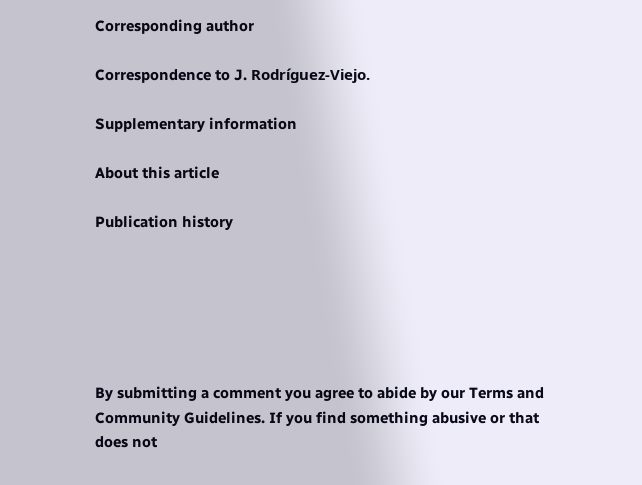Corresponding author

Correspondence to J. Rodríguez-Viejo.

Supplementary information

About this article

Publication history






By submitting a comment you agree to abide by our Terms and Community Guidelines. If you find something abusive or that does not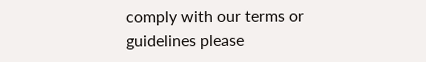comply with our terms or guidelines please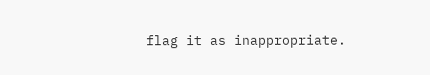flag it as inappropriate.